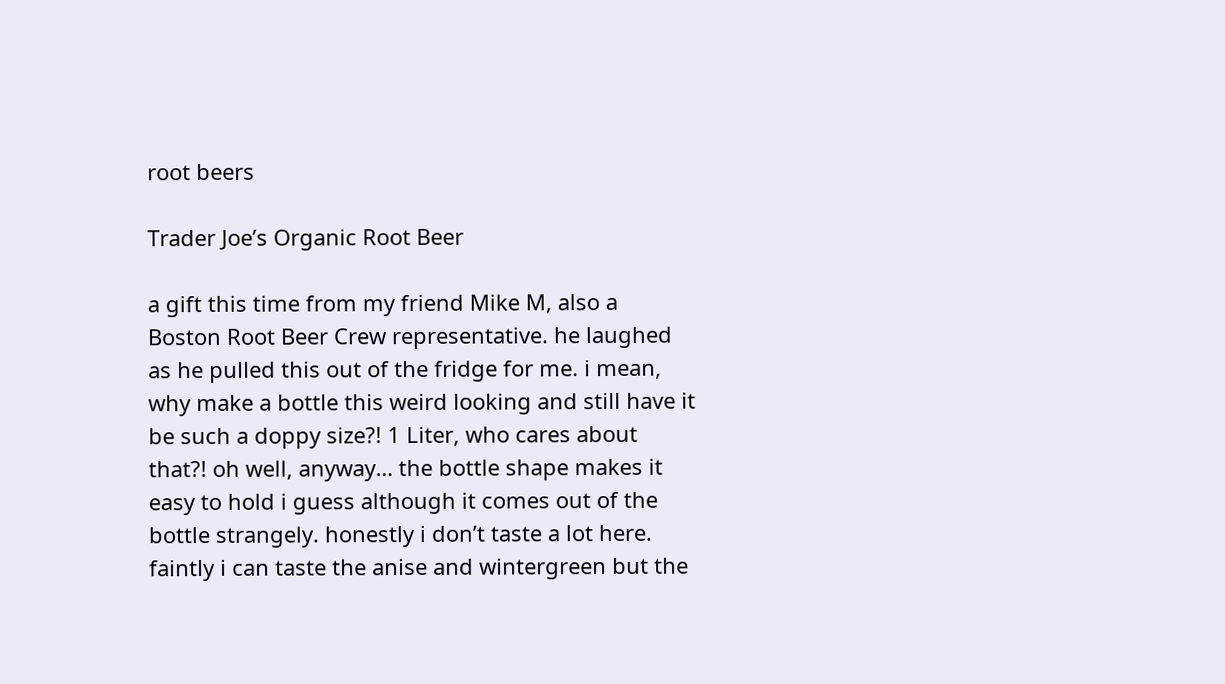root beers

Trader Joe’s Organic Root Beer

a gift this time from my friend Mike M, also a Boston Root Beer Crew representative. he laughed as he pulled this out of the fridge for me. i mean, why make a bottle this weird looking and still have it be such a doppy size?! 1 Liter, who cares about that?! oh well, anyway… the bottle shape makes it easy to hold i guess although it comes out of the bottle strangely. honestly i don’t taste a lot here. faintly i can taste the anise and wintergreen but the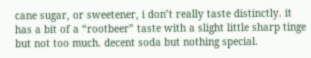cane sugar, or sweetener, i don’t really taste distinctly. it has a bit of a “rootbeer” taste with a slight little sharp tinge but not too much. decent soda but nothing special.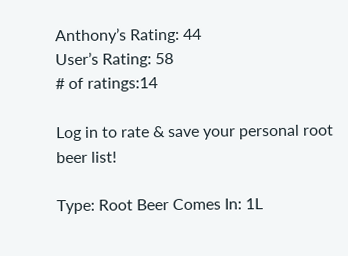Anthony’s Rating: 44
User’s Rating: 58
# of ratings:14

Log in to rate & save your personal root beer list!

Type: Root Beer Comes In: 1L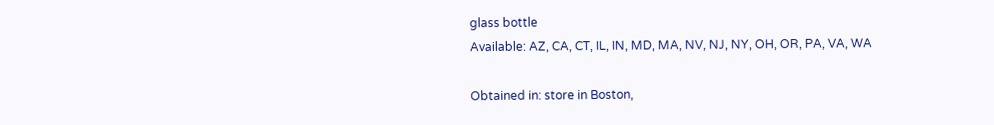glass bottle
Available: AZ, CA, CT, IL, IN, MD, MA, NV, NJ, NY, OH, OR, PA, VA, WA

Obtained in: store in Boston,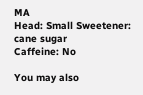MA
Head: Small Sweetener: cane sugar
Caffeine: No

You may also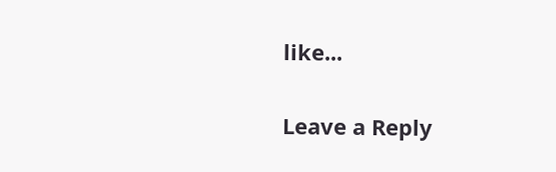like...

Leave a Reply